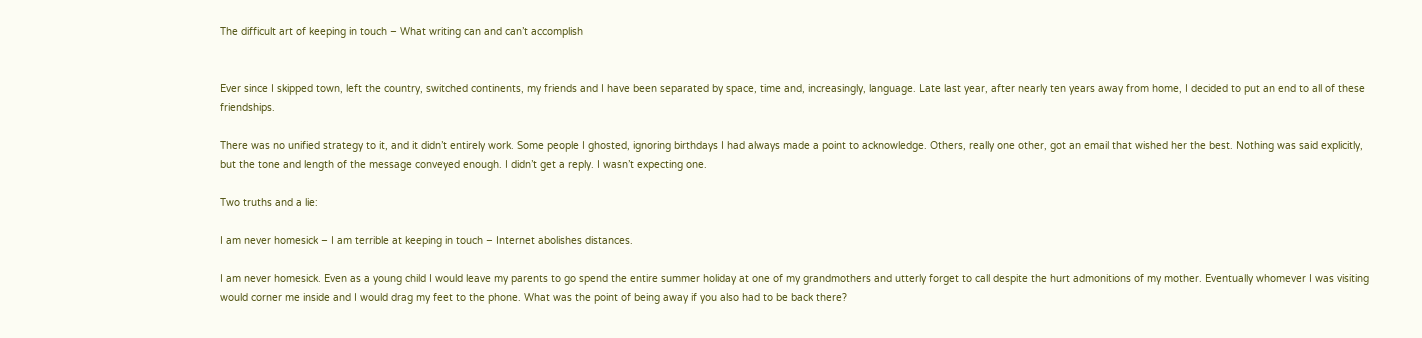The difficult art of keeping in touch – What writing can and can’t accomplish


Ever since I skipped town, left the country, switched continents, my friends and I have been separated by space, time and, increasingly, language. Late last year, after nearly ten years away from home, I decided to put an end to all of these friendships.

There was no unified strategy to it, and it didn’t entirely work. Some people I ghosted, ignoring birthdays I had always made a point to acknowledge. Others, really one other, got an email that wished her the best. Nothing was said explicitly, but the tone and length of the message conveyed enough. I didn’t get a reply. I wasn’t expecting one.

Two truths and a lie:

I am never homesick – I am terrible at keeping in touch – Internet abolishes distances.

I am never homesick. Even as a young child I would leave my parents to go spend the entire summer holiday at one of my grandmothers and utterly forget to call despite the hurt admonitions of my mother. Eventually whomever I was visiting would corner me inside and I would drag my feet to the phone. What was the point of being away if you also had to be back there?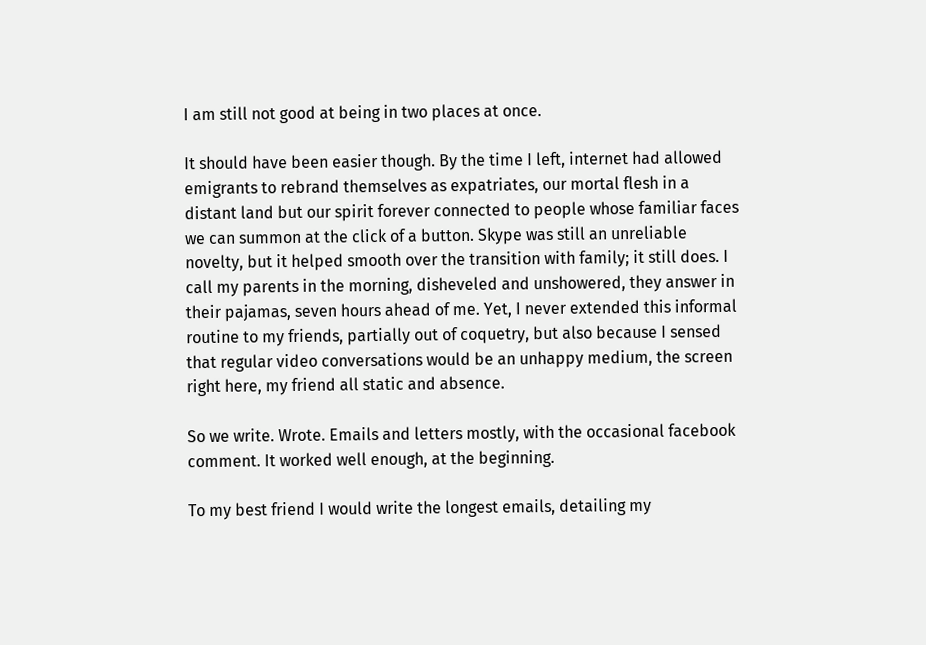I am still not good at being in two places at once.

It should have been easier though. By the time I left, internet had allowed emigrants to rebrand themselves as expatriates, our mortal flesh in a distant land but our spirit forever connected to people whose familiar faces we can summon at the click of a button. Skype was still an unreliable novelty, but it helped smooth over the transition with family; it still does. I call my parents in the morning, disheveled and unshowered, they answer in their pajamas, seven hours ahead of me. Yet, I never extended this informal routine to my friends, partially out of coquetry, but also because I sensed that regular video conversations would be an unhappy medium, the screen right here, my friend all static and absence.

So we write. Wrote. Emails and letters mostly, with the occasional facebook comment. It worked well enough, at the beginning.

To my best friend I would write the longest emails, detailing my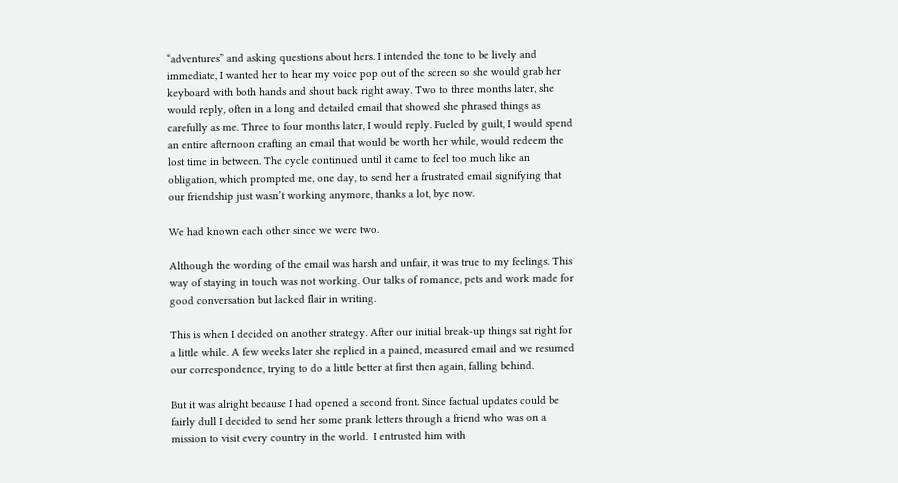“adventures” and asking questions about hers. I intended the tone to be lively and immediate, I wanted her to hear my voice pop out of the screen so she would grab her keyboard with both hands and shout back right away. Two to three months later, she would reply, often in a long and detailed email that showed she phrased things as carefully as me. Three to four months later, I would reply. Fueled by guilt, I would spend an entire afternoon crafting an email that would be worth her while, would redeem the lost time in between. The cycle continued until it came to feel too much like an obligation, which prompted me, one day, to send her a frustrated email signifying that our friendship just wasn’t working anymore, thanks a lot, bye now.

We had known each other since we were two.

Although the wording of the email was harsh and unfair, it was true to my feelings. This way of staying in touch was not working. Our talks of romance, pets and work made for good conversation but lacked flair in writing.

This is when I decided on another strategy. After our initial break-up things sat right for a little while. A few weeks later she replied in a pained, measured email and we resumed our correspondence, trying to do a little better at first then again, falling behind.

But it was alright because I had opened a second front. Since factual updates could be fairly dull I decided to send her some prank letters through a friend who was on a mission to visit every country in the world.  I entrusted him with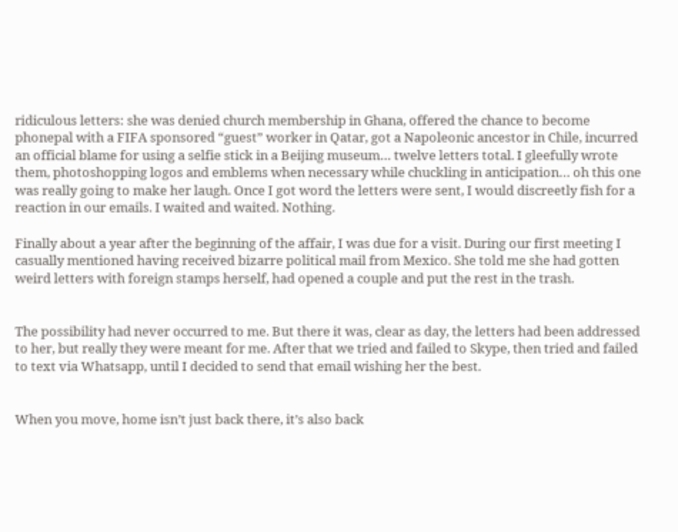ridiculous letters: she was denied church membership in Ghana, offered the chance to become phonepal with a FIFA sponsored “guest” worker in Qatar, got a Napoleonic ancestor in Chile, incurred an official blame for using a selfie stick in a Beijing museum… twelve letters total. I gleefully wrote them, photoshopping logos and emblems when necessary while chuckling in anticipation… oh this one was really going to make her laugh. Once I got word the letters were sent, I would discreetly fish for a reaction in our emails. I waited and waited. Nothing.

Finally about a year after the beginning of the affair, I was due for a visit. During our first meeting I casually mentioned having received bizarre political mail from Mexico. She told me she had gotten weird letters with foreign stamps herself, had opened a couple and put the rest in the trash.


The possibility had never occurred to me. But there it was, clear as day, the letters had been addressed to her, but really they were meant for me. After that we tried and failed to Skype, then tried and failed to text via Whatsapp, until I decided to send that email wishing her the best.


When you move, home isn’t just back there, it’s also back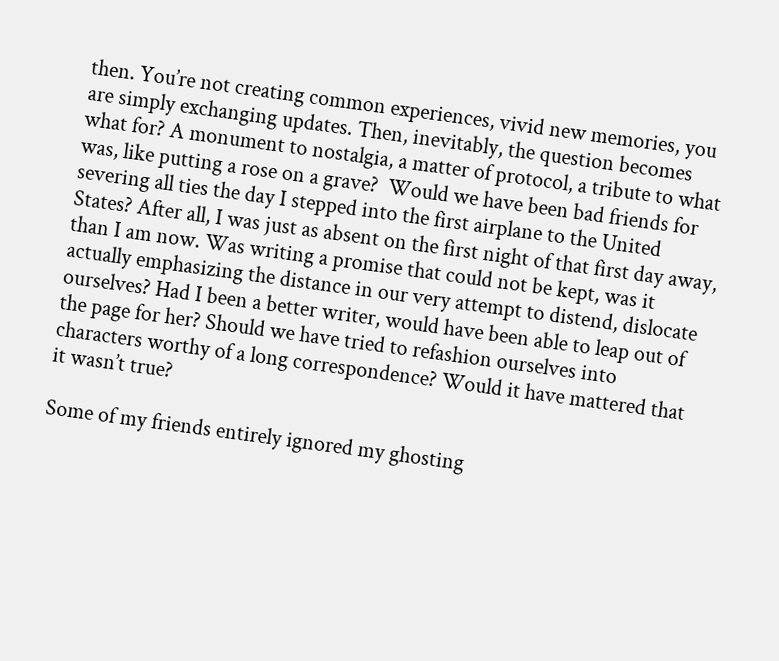then. You’re not creating common experiences, vivid new memories, you are simply exchanging updates. Then, inevitably, the question becomes what for? A monument to nostalgia, a matter of protocol, a tribute to what was, like putting a rose on a grave?  Would we have been bad friends for severing all ties the day I stepped into the first airplane to the United States? After all, I was just as absent on the first night of that first day away, than I am now. Was writing a promise that could not be kept, was it actually emphasizing the distance in our very attempt to distend, dislocate ourselves? Had I been a better writer, would have been able to leap out of the page for her? Should we have tried to refashion ourselves into characters worthy of a long correspondence? Would it have mattered that it wasn’t true?

Some of my friends entirely ignored my ghosting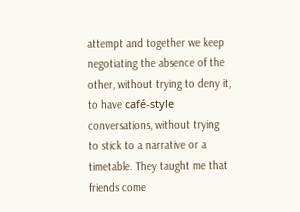attempt and together we keep negotiating the absence of the other, without trying to deny it, to have café-style conversations, without trying to stick to a narrative or a timetable. They taught me that friends come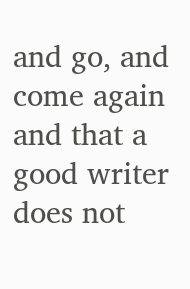and go, and come again and that a good writer does not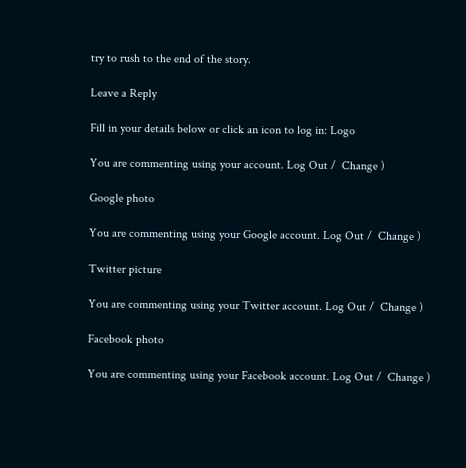try to rush to the end of the story.

Leave a Reply

Fill in your details below or click an icon to log in: Logo

You are commenting using your account. Log Out /  Change )

Google photo

You are commenting using your Google account. Log Out /  Change )

Twitter picture

You are commenting using your Twitter account. Log Out /  Change )

Facebook photo

You are commenting using your Facebook account. Log Out /  Change )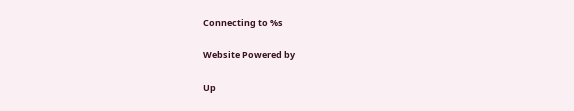Connecting to %s

Website Powered by

Up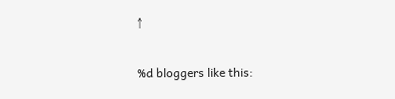↑

%d bloggers like this: